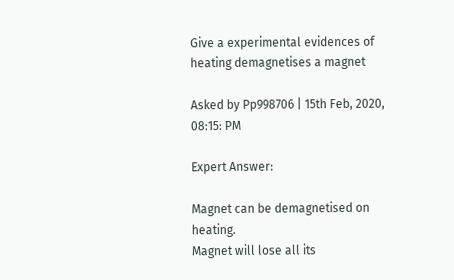Give a experimental evidences of heating demagnetises a magnet

Asked by Pp998706 | 15th Feb, 2020, 08:15: PM

Expert Answer:

Magnet can be demagnetised on heating.
Magnet will lose all its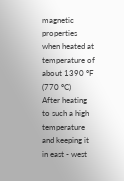magnetic properties when heated at temperature of about 1390 ºF (770 ºC)
After heating to such a high temperature and keeping it in east - west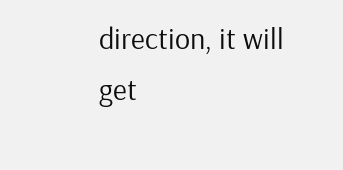direction, it will get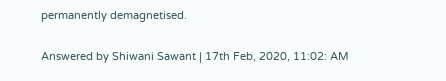permanently demagnetised.

Answered by Shiwani Sawant | 17th Feb, 2020, 11:02: AM